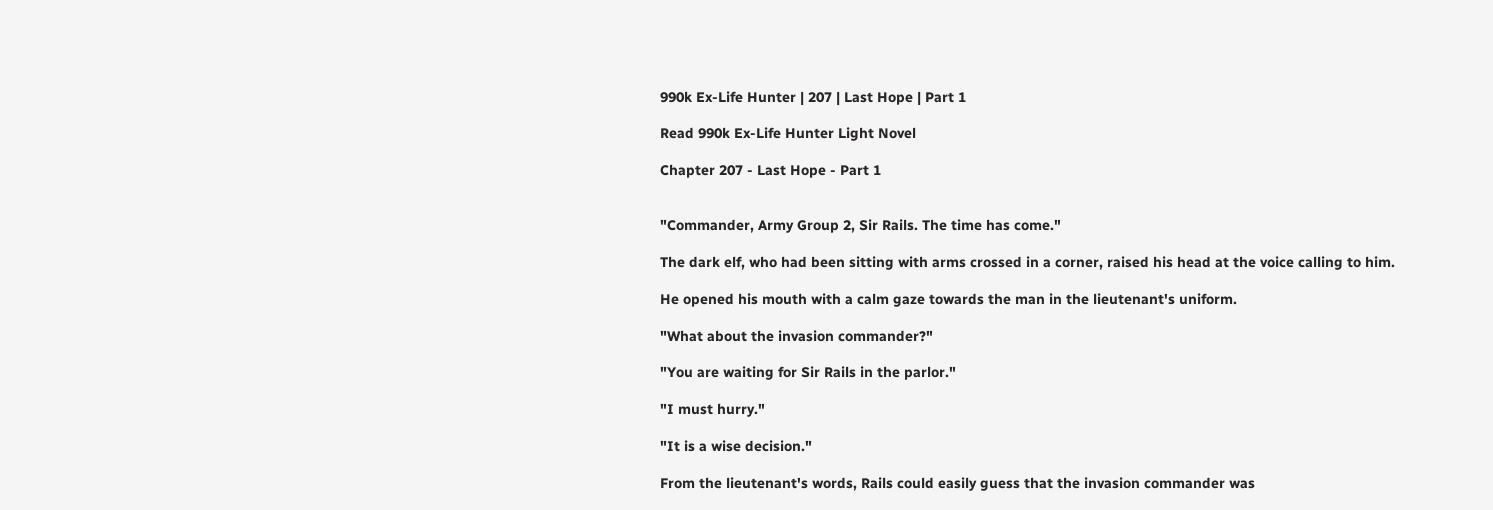990k Ex-Life Hunter | 207 | Last Hope | Part 1

Read 990k Ex-Life Hunter Light Novel

Chapter 207 - Last Hope - Part 1


"Commander, Army Group 2, Sir Rails. The time has come."

The dark elf, who had been sitting with arms crossed in a corner, raised his head at the voice calling to him.

He opened his mouth with a calm gaze towards the man in the lieutenant's uniform.

"What about the invasion commander?"

"You are waiting for Sir Rails in the parlor."

"I must hurry."

"It is a wise decision."

From the lieutenant's words, Rails could easily guess that the invasion commander was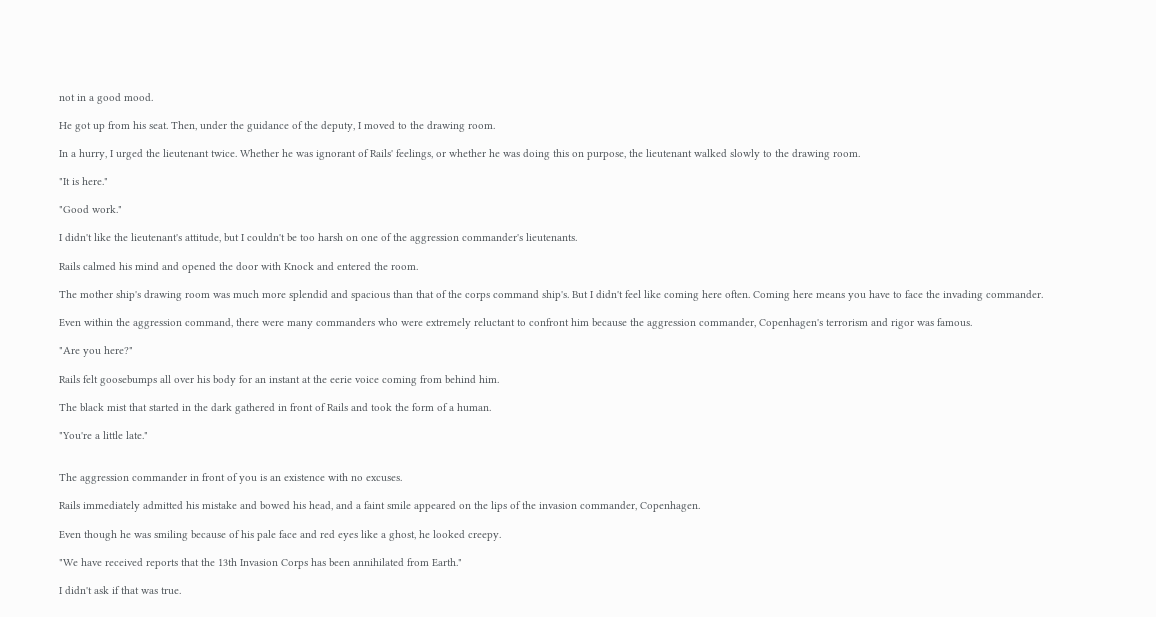not in a good mood.

He got up from his seat. Then, under the guidance of the deputy, I moved to the drawing room.

In a hurry, I urged the lieutenant twice. Whether he was ignorant of Rails' feelings, or whether he was doing this on purpose, the lieutenant walked slowly to the drawing room.

"It is here."

"Good work."

I didn't like the lieutenant's attitude, but I couldn't be too harsh on one of the aggression commander's lieutenants.

Rails calmed his mind and opened the door with Knock and entered the room.

The mother ship's drawing room was much more splendid and spacious than that of the corps command ship's. But I didn't feel like coming here often. Coming here means you have to face the invading commander.

Even within the aggression command, there were many commanders who were extremely reluctant to confront him because the aggression commander, Copenhagen's terrorism and rigor was famous.

"Are you here?"

Rails felt goosebumps all over his body for an instant at the eerie voice coming from behind him.

The black mist that started in the dark gathered in front of Rails and took the form of a human.

"You're a little late."


The aggression commander in front of you is an existence with no excuses.

Rails immediately admitted his mistake and bowed his head, and a faint smile appeared on the lips of the invasion commander, Copenhagen.

Even though he was smiling because of his pale face and red eyes like a ghost, he looked creepy.

"We have received reports that the 13th Invasion Corps has been annihilated from Earth."

I didn't ask if that was true.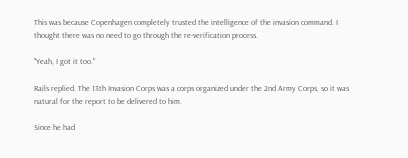This was because Copenhagen completely trusted the intelligence of the invasion command. I thought there was no need to go through the re-verification process.

"Yeah, I got it too."

Rails replied. The 13th Invasion Corps was a corps organized under the 2nd Army Corps, so it was natural for the report to be delivered to him.

Since he had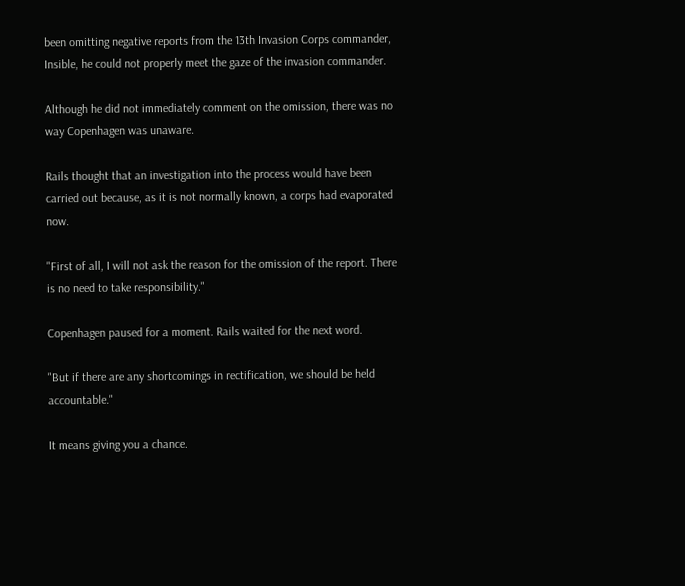been omitting negative reports from the 13th Invasion Corps commander, Insible, he could not properly meet the gaze of the invasion commander.

Although he did not immediately comment on the omission, there was no way Copenhagen was unaware.

Rails thought that an investigation into the process would have been carried out because, as it is not normally known, a corps had evaporated now.

"First of all, I will not ask the reason for the omission of the report. There is no need to take responsibility."

Copenhagen paused for a moment. Rails waited for the next word.

"But if there are any shortcomings in rectification, we should be held accountable."

It means giving you a chance.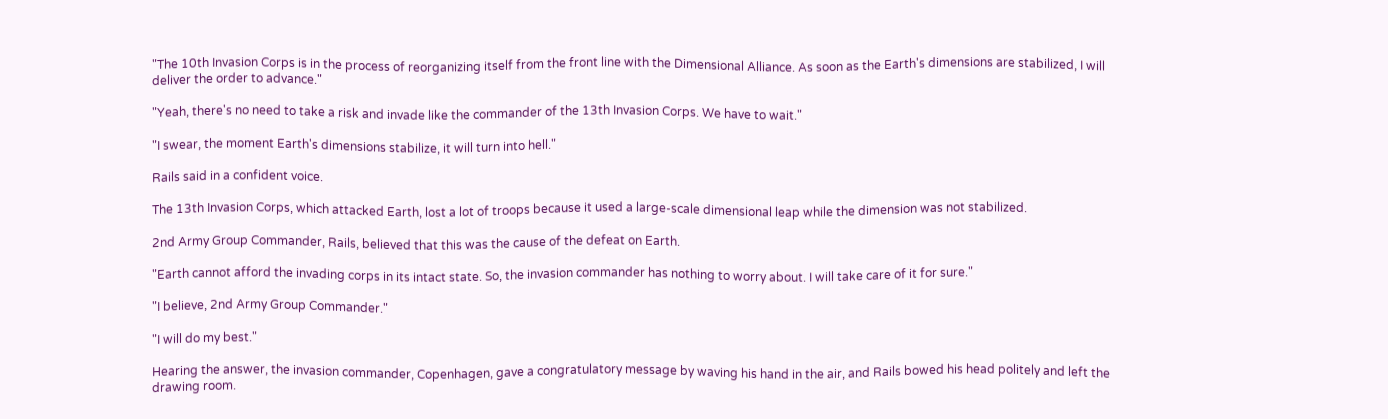"The 10th Invasion Corps is in the process of reorganizing itself from the front line with the Dimensional Alliance. As soon as the Earth's dimensions are stabilized, I will deliver the order to advance."

"Yeah, there's no need to take a risk and invade like the commander of the 13th Invasion Corps. We have to wait."

"I swear, the moment Earth's dimensions stabilize, it will turn into hell."

Rails said in a confident voice.

The 13th Invasion Corps, which attacked Earth, lost a lot of troops because it used a large-scale dimensional leap while the dimension was not stabilized.

2nd Army Group Commander, Rails, believed that this was the cause of the defeat on Earth.

"Earth cannot afford the invading corps in its intact state. So, the invasion commander has nothing to worry about. I will take care of it for sure."

"I believe, 2nd Army Group Commander."

"I will do my best."

Hearing the answer, the invasion commander, Copenhagen, gave a congratulatory message by waving his hand in the air, and Rails bowed his head politely and left the drawing room.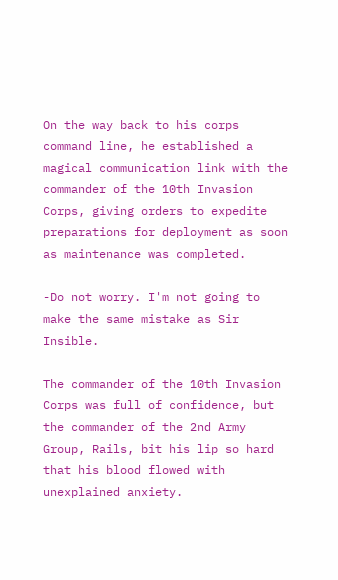On the way back to his corps command line, he established a magical communication link with the commander of the 10th Invasion Corps, giving orders to expedite preparations for deployment as soon as maintenance was completed.

-Do not worry. I'm not going to make the same mistake as Sir Insible.

The commander of the 10th Invasion Corps was full of confidence, but the commander of the 2nd Army Group, Rails, bit his lip so hard that his blood flowed with unexplained anxiety.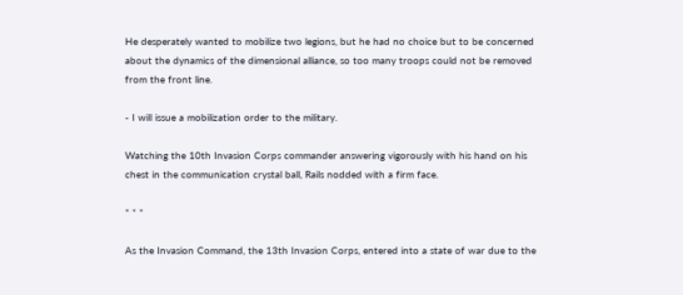He desperately wanted to mobilize two legions, but he had no choice but to be concerned about the dynamics of the dimensional alliance, so too many troops could not be removed from the front line.

- I will issue a mobilization order to the military.

Watching the 10th Invasion Corps commander answering vigorously with his hand on his chest in the communication crystal ball, Rails nodded with a firm face.

* * *

As the Invasion Command, the 13th Invasion Corps, entered into a state of war due to the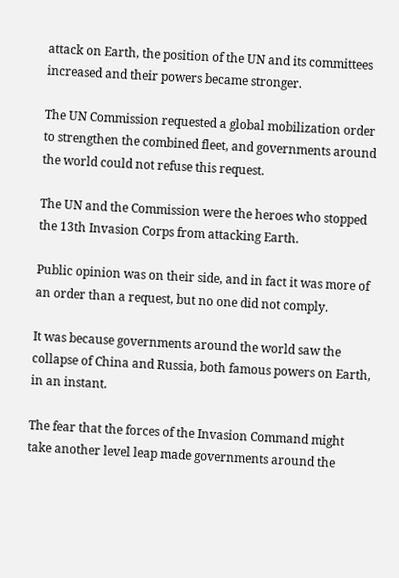attack on Earth, the position of the UN and its committees increased and their powers became stronger.

The UN Commission requested a global mobilization order to strengthen the combined fleet, and governments around the world could not refuse this request.

The UN and the Commission were the heroes who stopped the 13th Invasion Corps from attacking Earth.

Public opinion was on their side, and in fact it was more of an order than a request, but no one did not comply.

It was because governments around the world saw the collapse of China and Russia, both famous powers on Earth, in an instant.

The fear that the forces of the Invasion Command might take another level leap made governments around the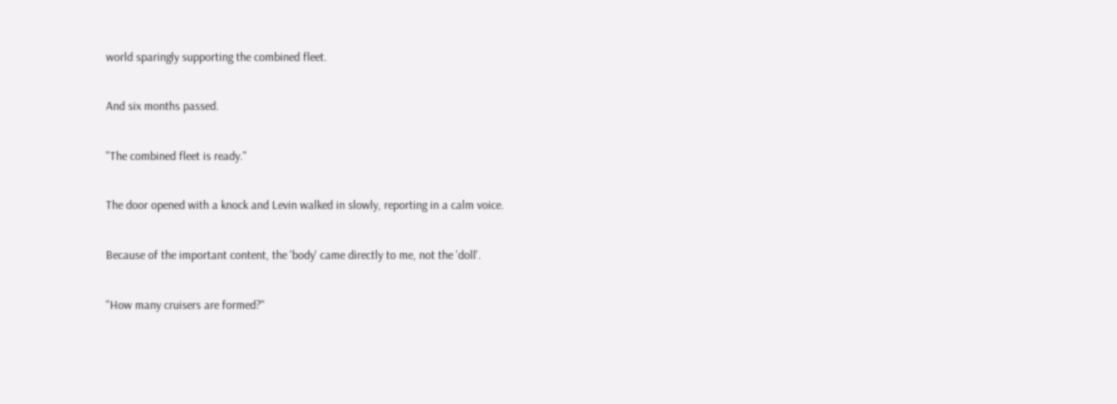world sparingly supporting the combined fleet.

And six months passed.

"The combined fleet is ready."

The door opened with a knock and Levin walked in slowly, reporting in a calm voice.

Because of the important content, the 'body' came directly to me, not the 'doll'.

"How many cruisers are formed?"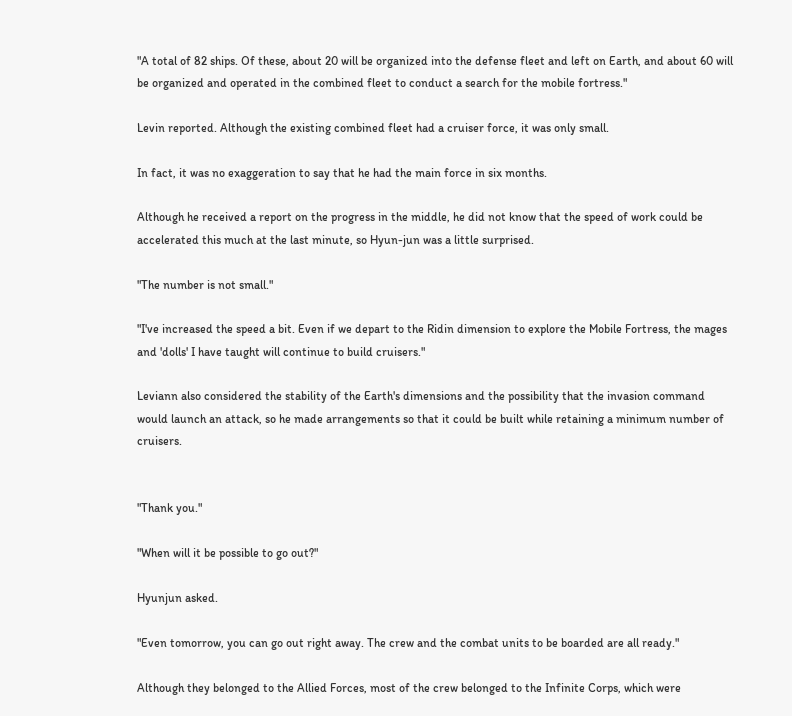"A total of 82 ships. Of these, about 20 will be organized into the defense fleet and left on Earth, and about 60 will be organized and operated in the combined fleet to conduct a search for the mobile fortress."

Levin reported. Although the existing combined fleet had a cruiser force, it was only small.

In fact, it was no exaggeration to say that he had the main force in six months.

Although he received a report on the progress in the middle, he did not know that the speed of work could be accelerated this much at the last minute, so Hyun-jun was a little surprised.

"The number is not small."

"I've increased the speed a bit. Even if we depart to the Ridin dimension to explore the Mobile Fortress, the mages and 'dolls' I have taught will continue to build cruisers."

Leviann also considered the stability of the Earth's dimensions and the possibility that the invasion command would launch an attack, so he made arrangements so that it could be built while retaining a minimum number of cruisers.


"Thank you."

"When will it be possible to go out?"

Hyunjun asked.

"Even tomorrow, you can go out right away. The crew and the combat units to be boarded are all ready."

Although they belonged to the Allied Forces, most of the crew belonged to the Infinite Corps, which were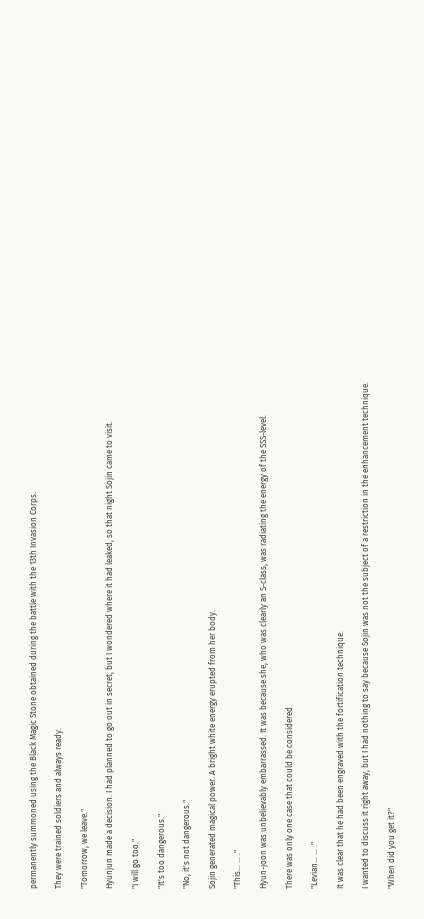permanently summoned using the Black Magic Stone obtained during the battle with the 13th Invasion Corps.

They were trained soldiers and always ready.

"Tomorrow, we leave."

Hyunjun made a decision. I had planned to go out in secret, but I wondered where it had leaked, so that night Sojin came to visit.

"I will go too."

"It's too dangerous."

"No, it's not dangerous."

Sojin generated magical power. A bright white energy erupted from her body.

"This… … ."

Hyun-joon was unbelievably embarrassed. It was because she, who was clearly an S-class, was radiating the energy of the SSS-level.

There was only one case that could be considered.

"Levian… … ."

It was clear that he had been engraved with the fortification technique.

I wanted to discuss it right away, but I had nothing to say because Sojin was not the subject of a restriction in the enhancement technique.

"When did you get it?"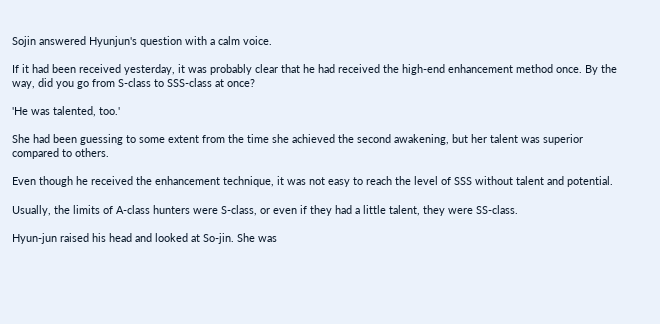Sojin answered Hyunjun's question with a calm voice.

If it had been received yesterday, it was probably clear that he had received the high-end enhancement method once. By the way, did you go from S-class to SSS-class at once?

'He was talented, too.'

She had been guessing to some extent from the time she achieved the second awakening, but her talent was superior compared to others.

Even though he received the enhancement technique, it was not easy to reach the level of SSS without talent and potential.

Usually, the limits of A-class hunters were S-class, or even if they had a little talent, they were SS-class.

Hyun-jun raised his head and looked at So-jin. She was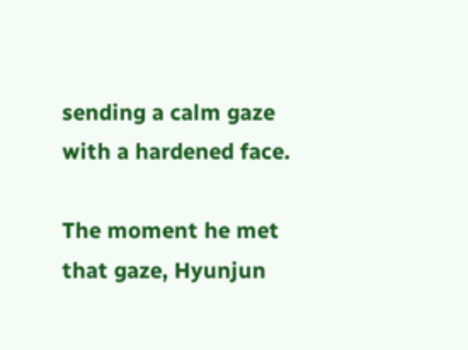sending a calm gaze with a hardened face.

The moment he met that gaze, Hyunjun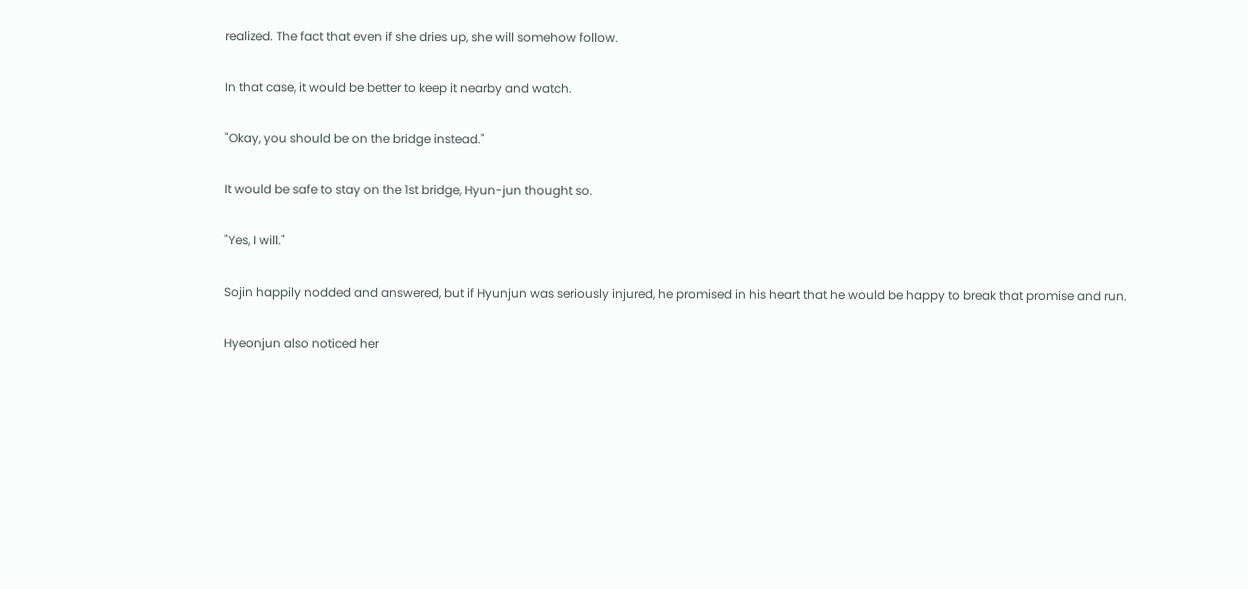realized. The fact that even if she dries up, she will somehow follow.

In that case, it would be better to keep it nearby and watch.

"Okay, you should be on the bridge instead."

It would be safe to stay on the 1st bridge, Hyun-jun thought so.

"Yes, I will."

Sojin happily nodded and answered, but if Hyunjun was seriously injured, he promised in his heart that he would be happy to break that promise and run.

Hyeonjun also noticed her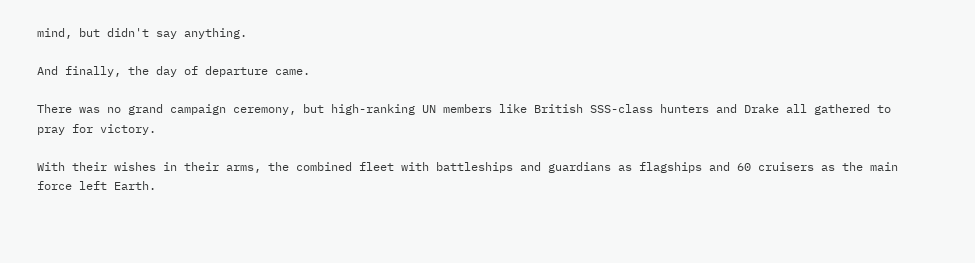mind, but didn't say anything.

And finally, the day of departure came.

There was no grand campaign ceremony, but high-ranking UN members like British SSS-class hunters and Drake all gathered to pray for victory.

With their wishes in their arms, the combined fleet with battleships and guardians as flagships and 60 cruisers as the main force left Earth.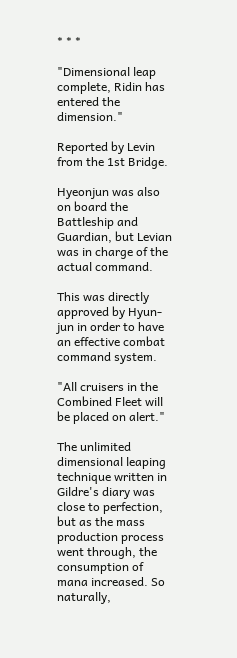* * *

"Dimensional leap complete, Ridin has entered the dimension."

Reported by Levin from the 1st Bridge.

Hyeonjun was also on board the Battleship and Guardian, but Levian was in charge of the actual command.

This was directly approved by Hyun-jun in order to have an effective combat command system.

"All cruisers in the Combined Fleet will be placed on alert."

The unlimited dimensional leaping technique written in Gildre's diary was close to perfection, but as the mass production process went through, the consumption of mana increased. So naturally,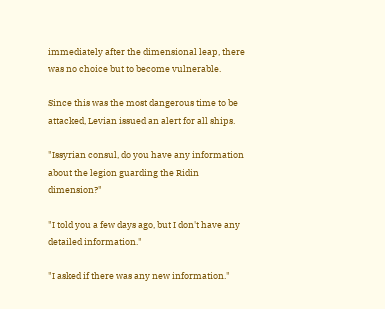immediately after the dimensional leap, there was no choice but to become vulnerable.

Since this was the most dangerous time to be attacked, Levian issued an alert for all ships.

"Issyrian consul, do you have any information about the legion guarding the Ridin dimension?"

"I told you a few days ago, but I don't have any detailed information."

"I asked if there was any new information."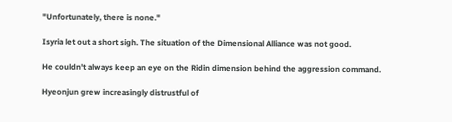"Unfortunately, there is none."

Isyria let out a short sigh. The situation of the Dimensional Alliance was not good.

He couldn't always keep an eye on the Ridin dimension behind the aggression command.

Hyeonjun grew increasingly distrustful of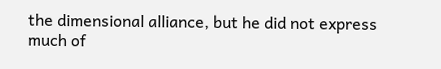the dimensional alliance, but he did not express much of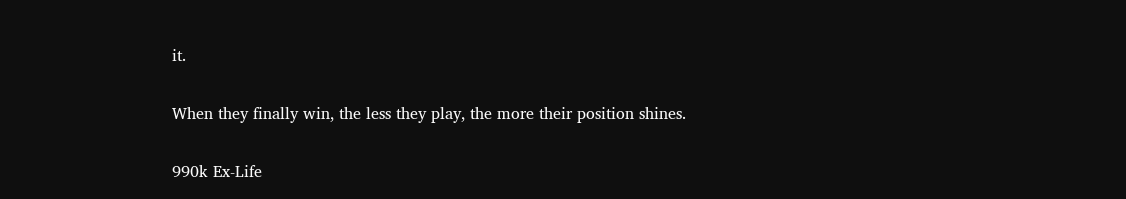it.

When they finally win, the less they play, the more their position shines.

990k Ex-Life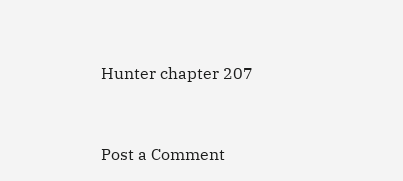Hunter chapter 207


Post a Comment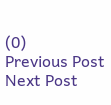(0)
Previous Post Next Post